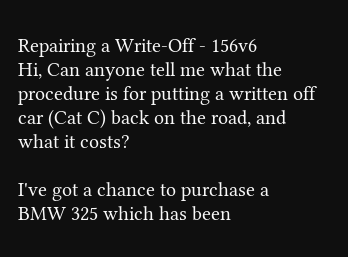Repairing a Write-Off - 156v6
Hi, Can anyone tell me what the procedure is for putting a written off car (Cat C) back on the road, and what it costs?

I've got a chance to purchase a BMW 325 which has been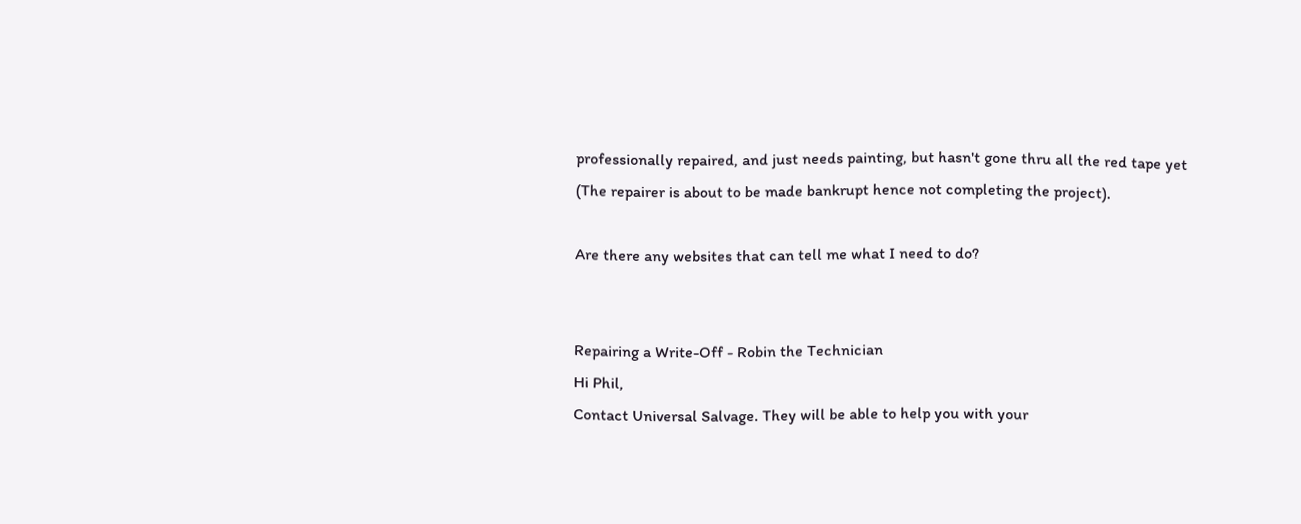professionally repaired, and just needs painting, but hasn't gone thru all the red tape yet (The repairer is about to be made bankrupt hence not completing the project).

Are there any websites that can tell me what I need to do?


Repairing a Write-Off - Robin the Technician
Hi Phil,
Contact Universal Salvage. They will be able to help you with your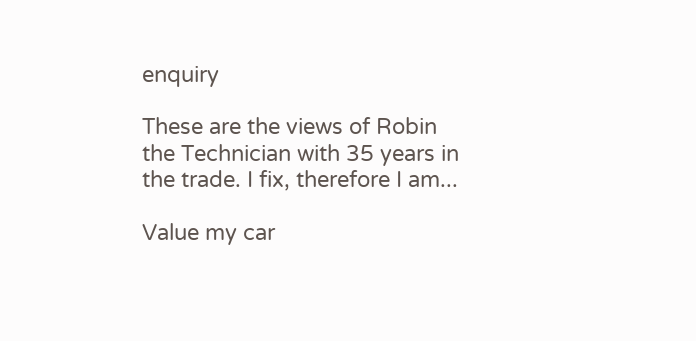enquiry

These are the views of Robin the Technician with 35 years in the trade. I fix, therefore I am...

Value my car